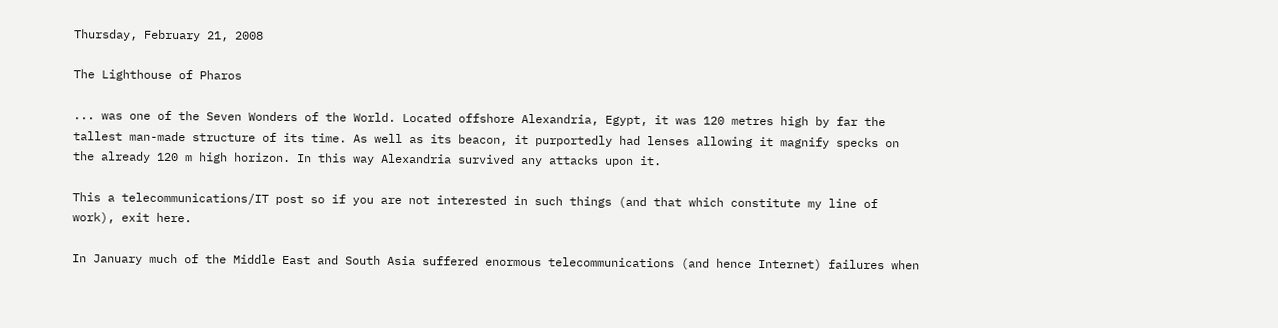Thursday, February 21, 2008

The Lighthouse of Pharos

... was one of the Seven Wonders of the World. Located offshore Alexandria, Egypt, it was 120 metres high by far the tallest man-made structure of its time. As well as its beacon, it purportedly had lenses allowing it magnify specks on the already 120 m high horizon. In this way Alexandria survived any attacks upon it.

This a telecommunications/IT post so if you are not interested in such things (and that which constitute my line of work), exit here.

In January much of the Middle East and South Asia suffered enormous telecommunications (and hence Internet) failures when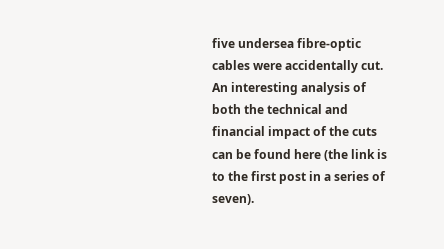five undersea fibre-optic cables were accidentally cut. An interesting analysis of both the technical and financial impact of the cuts can be found here (the link is to the first post in a series of seven).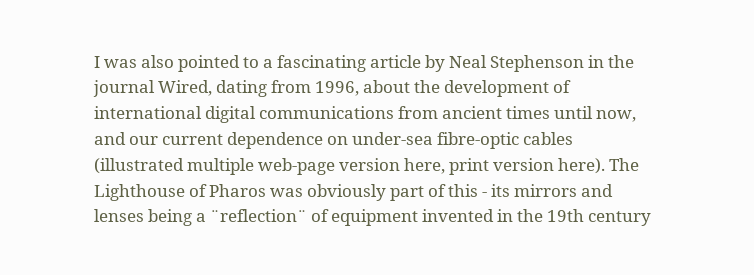I was also pointed to a fascinating article by Neal Stephenson in the journal Wired, dating from 1996, about the development of international digital communications from ancient times until now, and our current dependence on under-sea fibre-optic cables (illustrated multiple web-page version here, print version here). The Lighthouse of Pharos was obviously part of this - its mirrors and lenses being a ¨reflection¨ of equipment invented in the 19th century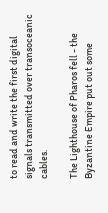to read and write the first digital signals transmitted over transoceanic cables.

The Lighthouse of Pharos fell - the Byzantine Empire put out some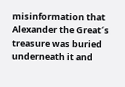misinformation that Alexander the Great´s treasure was buried underneath it and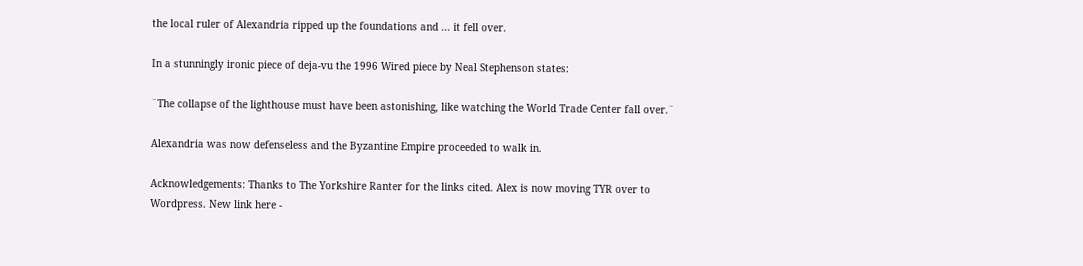the local ruler of Alexandria ripped up the foundations and ... it fell over.

In a stunningly ironic piece of deja-vu the 1996 Wired piece by Neal Stephenson states:

¨The collapse of the lighthouse must have been astonishing, like watching the World Trade Center fall over.¨

Alexandria was now defenseless and the Byzantine Empire proceeded to walk in.

Acknowledgements: Thanks to The Yorkshire Ranter for the links cited. Alex is now moving TYR over to Wordpress. New link here -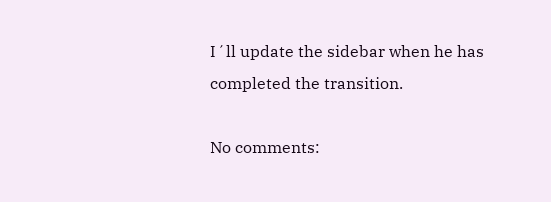I´ll update the sidebar when he has completed the transition.

No comments: